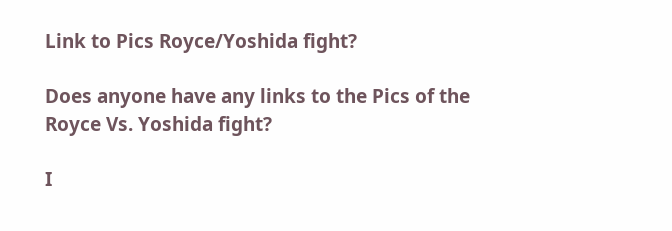Link to Pics Royce/Yoshida fight?

Does anyone have any links to the Pics of the
Royce Vs. Yoshida fight?

I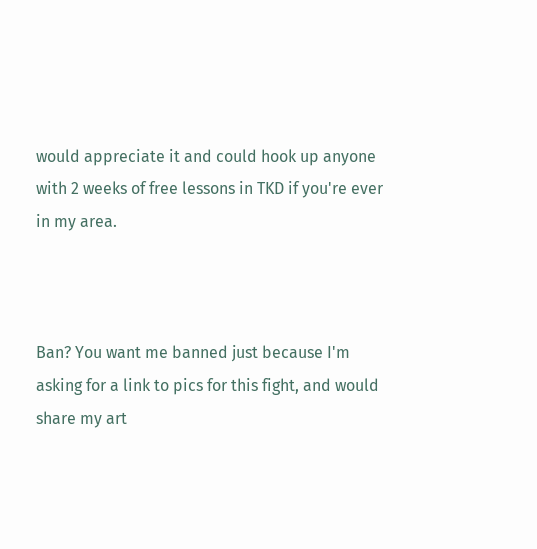would appreciate it and could hook up anyone
with 2 weeks of free lessons in TKD if you're ever
in my area.



Ban? You want me banned just because I'm
asking for a link to pics for this fight, and would
share my art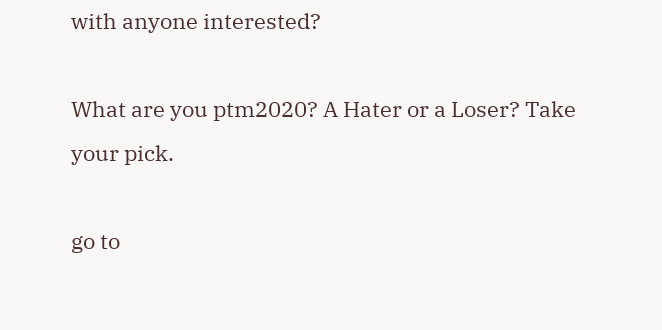with anyone interested?

What are you ptm2020? A Hater or a Loser? Take
your pick.

go to